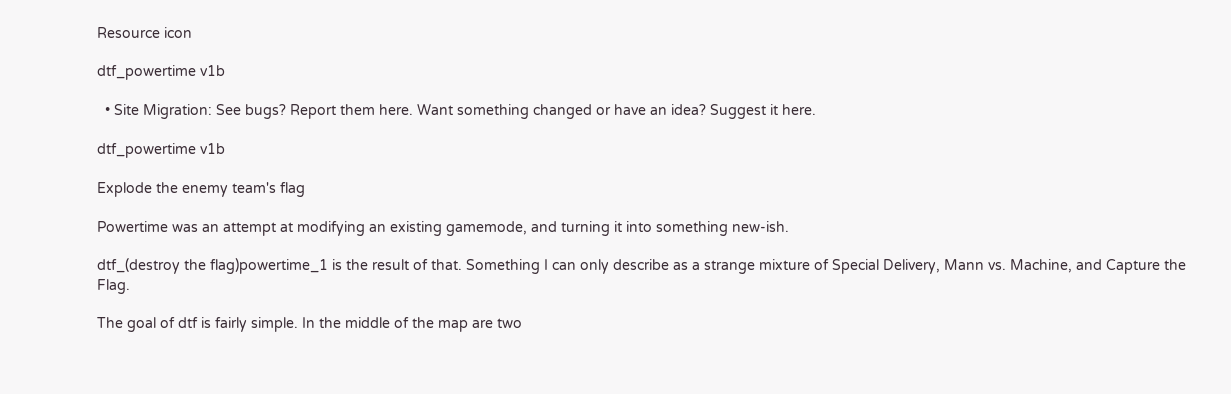Resource icon

dtf_powertime v1b

  • Site Migration: See bugs? Report them here. Want something changed or have an idea? Suggest it here.

dtf_powertime v1b

Explode the enemy team's flag

Powertime was an attempt at modifying an existing gamemode, and turning it into something new-ish.

dtf_(destroy the flag)powertime_1 is the result of that. Something I can only describe as a strange mixture of Special Delivery, Mann vs. Machine, and Capture the Flag.

The goal of dtf is fairly simple. In the middle of the map are two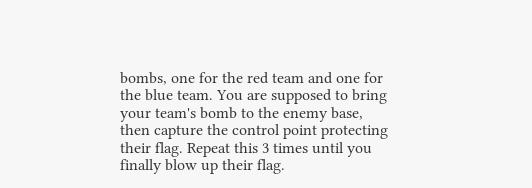bombs, one for the red team and one for the blue team. You are supposed to bring your team's bomb to the enemy base, then capture the control point protecting their flag. Repeat this 3 times until you finally blow up their flag.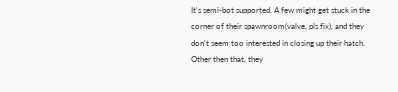It's semi-bot supported. A few might get stuck in the corner of their spawnroom(valve, pls fix), and they don't seem too interested in closing up their hatch. Other then that, they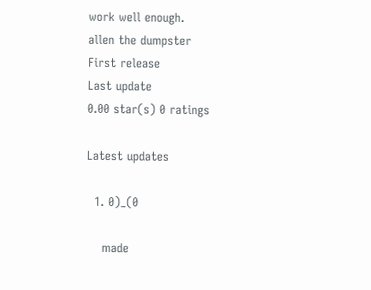work well enough.
allen the dumpster
First release
Last update
0.00 star(s) 0 ratings

Latest updates

  1. 0)_(0

    made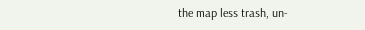the map less trash, un-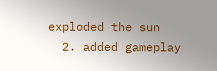exploded the sun
  2. added gameplay